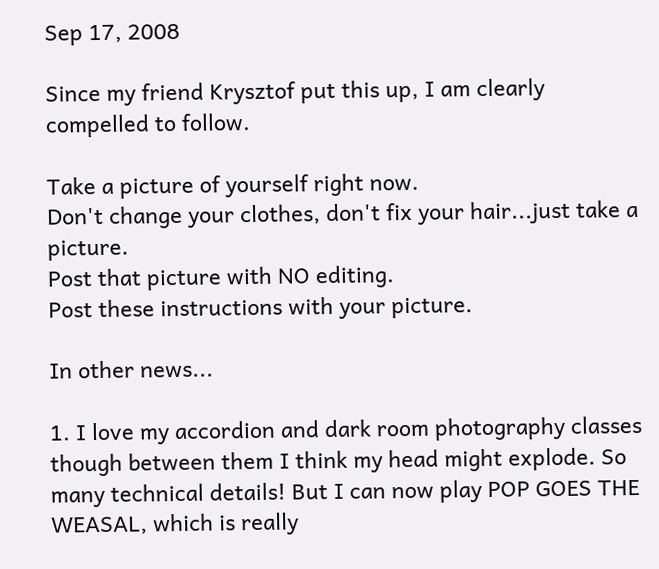Sep 17, 2008

Since my friend Krysztof put this up, I am clearly compelled to follow.

Take a picture of yourself right now.
Don't change your clothes, don't fix your hair...just take a picture.
Post that picture with NO editing.
Post these instructions with your picture.

In other news...

1. I love my accordion and dark room photography classes though between them I think my head might explode. So many technical details! But I can now play POP GOES THE WEASAL, which is really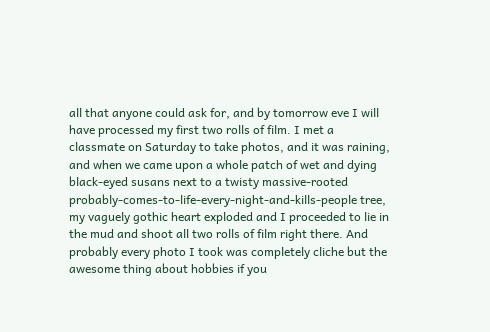all that anyone could ask for, and by tomorrow eve I will have processed my first two rolls of film. I met a classmate on Saturday to take photos, and it was raining, and when we came upon a whole patch of wet and dying black-eyed susans next to a twisty massive-rooted probably-comes-to-life-every-night-and-kills-people tree, my vaguely gothic heart exploded and I proceeded to lie in the mud and shoot all two rolls of film right there. And probably every photo I took was completely cliche but the awesome thing about hobbies if you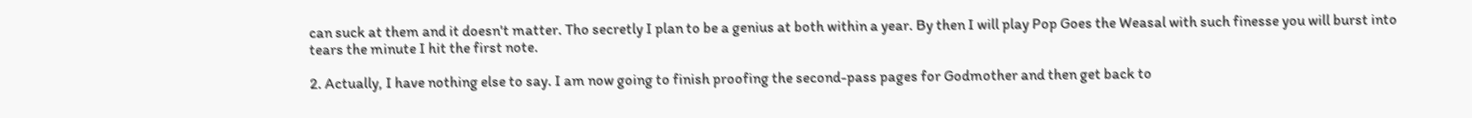can suck at them and it doesn't matter. Tho secretly I plan to be a genius at both within a year. By then I will play Pop Goes the Weasal with such finesse you will burst into tears the minute I hit the first note.

2. Actually, I have nothing else to say. I am now going to finish proofing the second-pass pages for Godmother and then get back to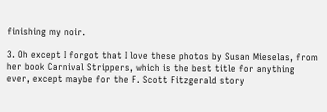finishing my noir.

3. Oh except I forgot that I love these photos by Susan Mieselas, from her book Carnival Strippers, which is the best title for anything ever, except maybe for the F. Scott Fitzgerald story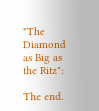"The Diamond as Big as the Ritz":

The end.